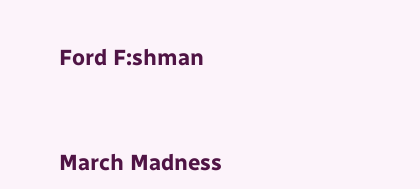Ford F:shman


March Madness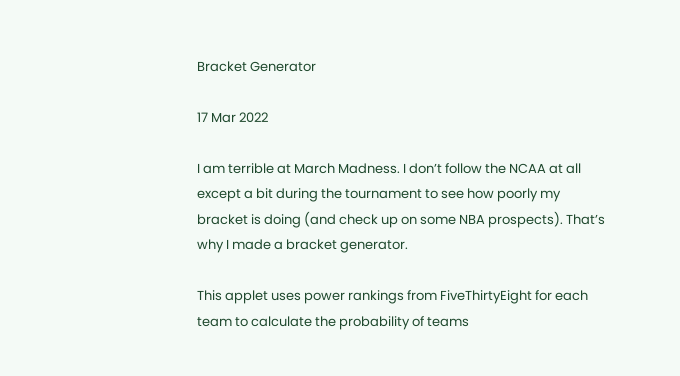Bracket Generator

17 Mar 2022

I am terrible at March Madness. I don’t follow the NCAA at all except a bit during the tournament to see how poorly my bracket is doing (and check up on some NBA prospects). That’s why I made a bracket generator.

This applet uses power rankings from FiveThirtyEight for each team to calculate the probability of teams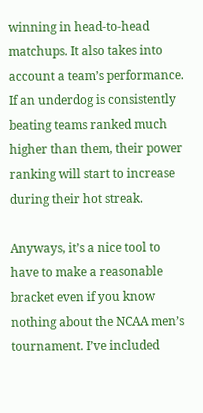winning in head-to-head matchups. It also takes into account a team’s performance. If an underdog is consistently beating teams ranked much higher than them, their power ranking will start to increase during their hot streak.

Anyways, it’s a nice tool to have to make a reasonable bracket even if you know nothing about the NCAA men’s tournament. I’ve included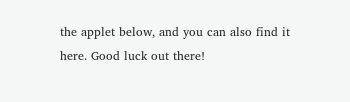the applet below, and you can also find it here. Good luck out there!